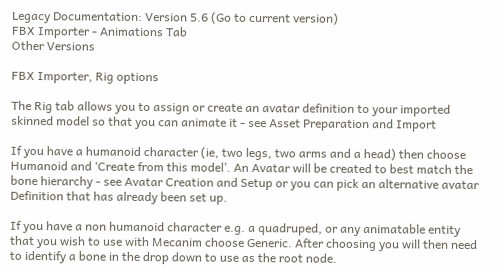Legacy Documentation: Version 5.6 (Go to current version)
FBX Importer - Animations Tab
Other Versions

FBX Importer, Rig options

The Rig tab allows you to assign or create an avatar definition to your imported skinned model so that you can animate it - see Asset Preparation and Import

If you have a humanoid character (ie, two legs, two arms and a head) then choose Humanoid and ‘Create from this model’. An Avatar will be created to best match the bone hierarchy - see Avatar Creation and Setup or you can pick an alternative avatar Definition that has already been set up.

If you have a non humanoid character e.g. a quadruped, or any animatable entity that you wish to use with Mecanim choose Generic. After choosing you will then need to identify a bone in the drop down to use as the root node.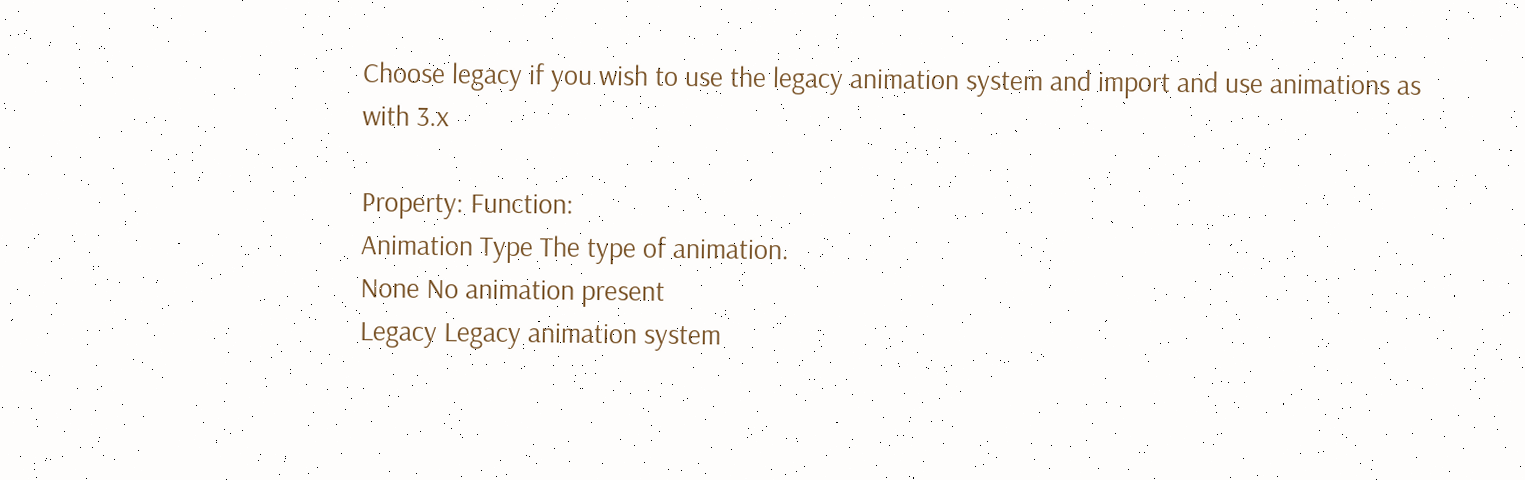Choose legacy if you wish to use the legacy animation system and import and use animations as with 3.x

Property: Function:
Animation Type The type of animation.
None No animation present
Legacy Legacy animation system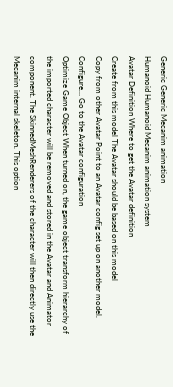Generic Generic Mecanim animation
Humanoid Humanoid Mecanim animation system
Avatar Definition Where to get the Avatar definition
Create from this model The Avatar should be based on this model
Copy from other Avatar Point to an Avatar config set up on another model.
Configure… Go to the Avatar configuration
Optimize Game Object When turned on, the game object transform hierarchy of the imported character will be removed and stored in the Avatar and Animator component. The SkinnedMeshRenderers of the character will then directly use the Mecanim internal skeleton. This option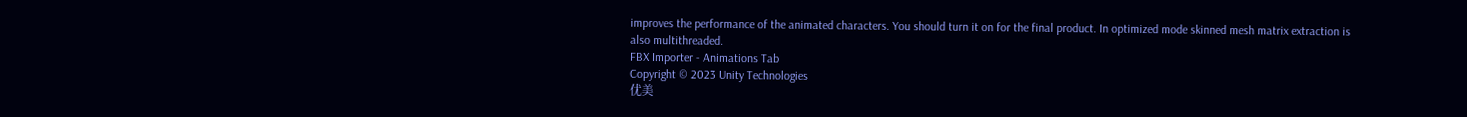improves the performance of the animated characters. You should turn it on for the final product. In optimized mode skinned mesh matrix extraction is also multithreaded.
FBX Importer - Animations Tab
Copyright © 2023 Unity Technologies
优美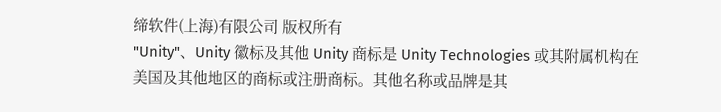缔软件(上海)有限公司 版权所有
"Unity"、Unity 徽标及其他 Unity 商标是 Unity Technologies 或其附属机构在美国及其他地区的商标或注册商标。其他名称或品牌是其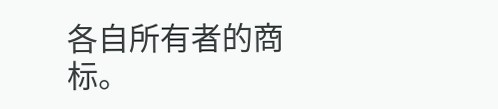各自所有者的商标。